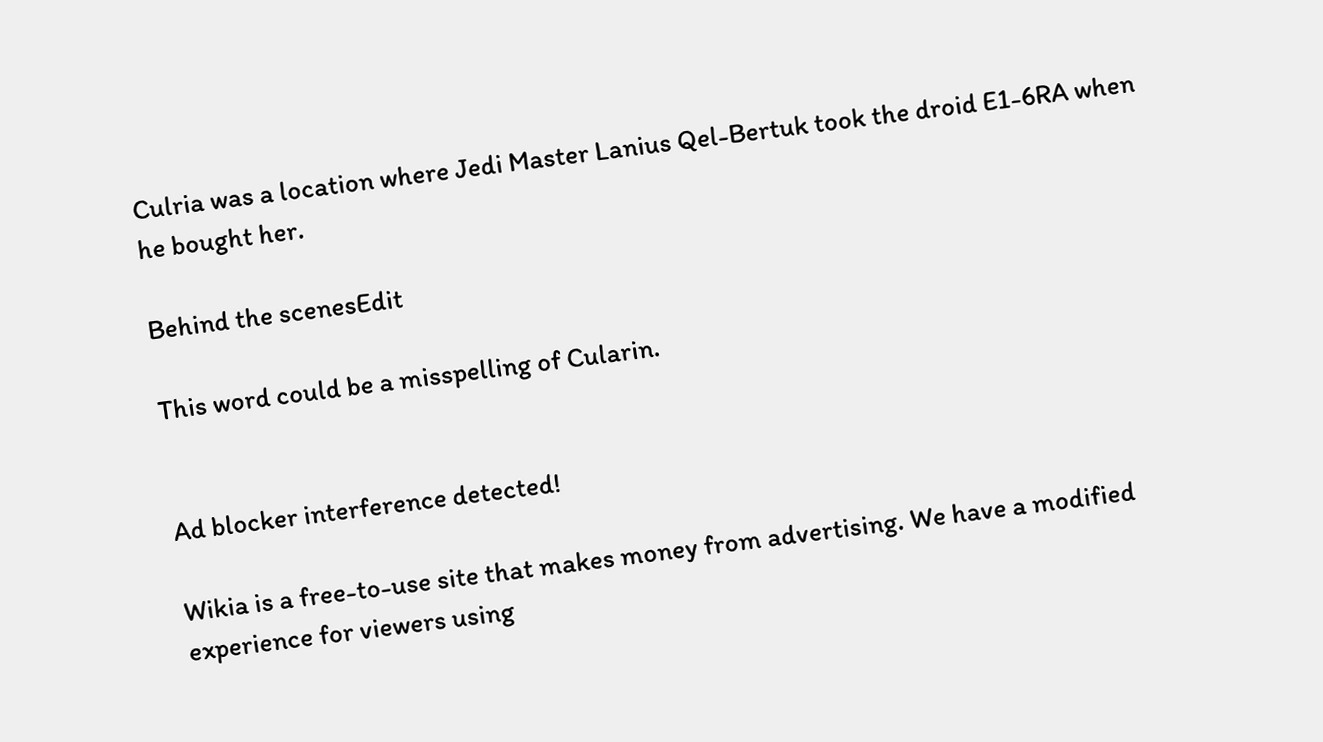Culria was a location where Jedi Master Lanius Qel-Bertuk took the droid E1-6RA when he bought her.

Behind the scenesEdit

This word could be a misspelling of Cularin.


Ad blocker interference detected!

Wikia is a free-to-use site that makes money from advertising. We have a modified experience for viewers using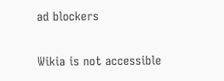ad blockers

Wikia is not accessible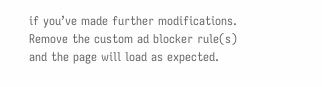if you’ve made further modifications. Remove the custom ad blocker rule(s) and the page will load as expected.